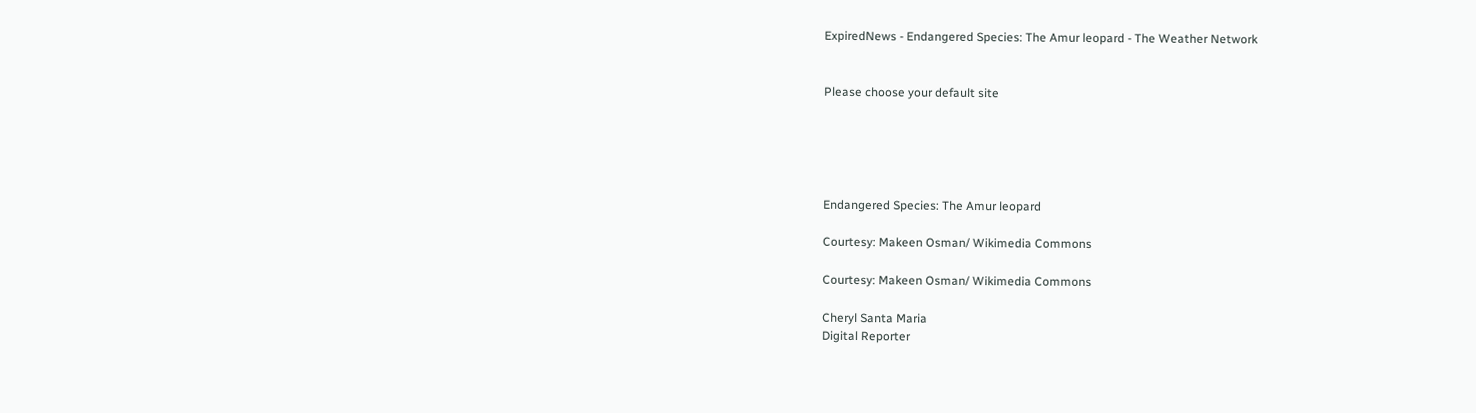ExpiredNews - Endangered Species: The Amur leopard - The Weather Network


Please choose your default site





Endangered Species: The Amur leopard

Courtesy: Makeen Osman/ Wikimedia Commons

Courtesy: Makeen Osman/ Wikimedia Commons

Cheryl Santa Maria
Digital Reporter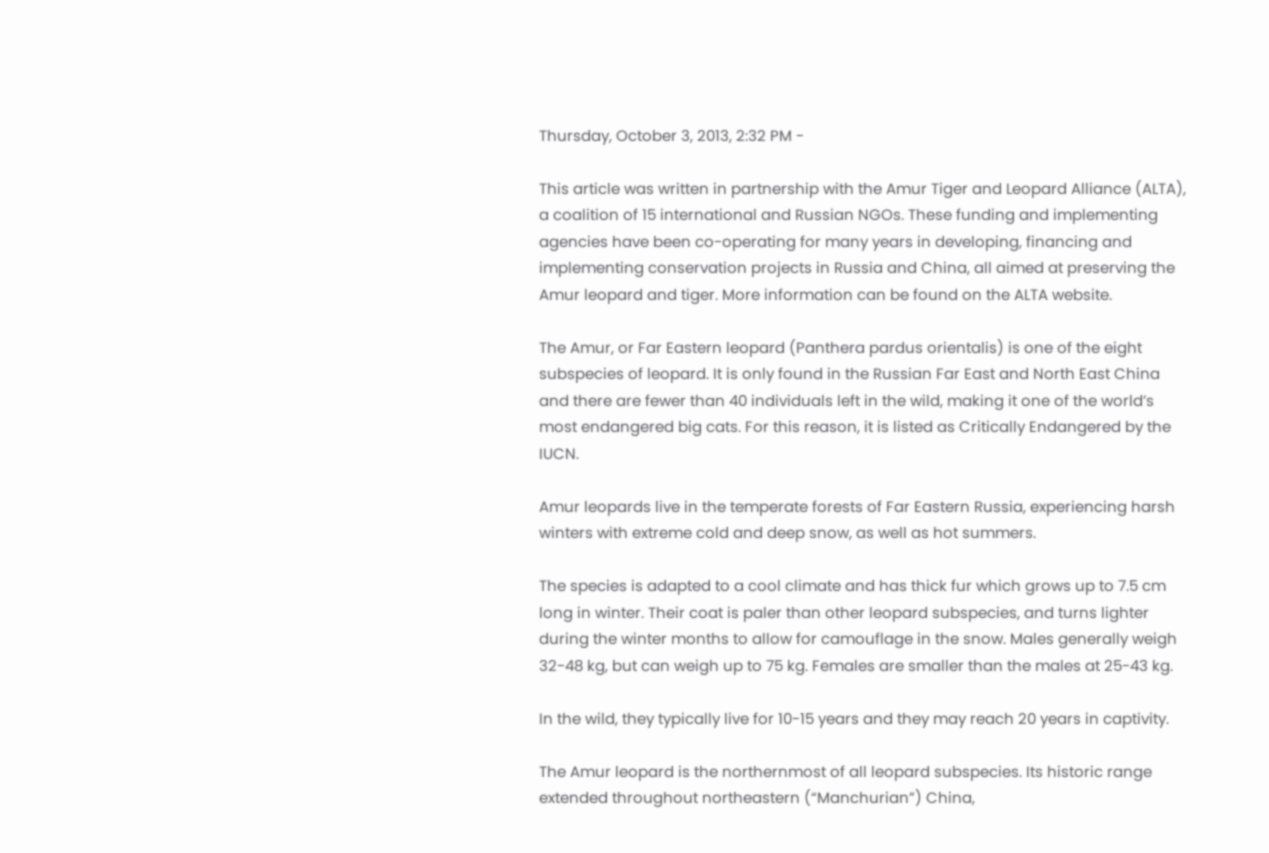Thursday, October 3, 2013, 2:32 PM -

This article was written in partnership with the Amur Tiger and Leopard Alliance (ALTA),  a coalition of 15 international and Russian NGOs. These funding and implementing agencies have been co-operating for many years in developing, financing and implementing conservation projects in Russia and China, all aimed at preserving the Amur leopard and tiger. More information can be found on the ALTA website.

The Amur, or Far Eastern leopard (Panthera pardus orientalis) is one of the eight subspecies of leopard. It is only found in the Russian Far East and North East China and there are fewer than 40 individuals left in the wild, making it one of the world’s most endangered big cats. For this reason, it is listed as Critically Endangered by the IUCN.

Amur leopards live in the temperate forests of Far Eastern Russia, experiencing harsh winters with extreme cold and deep snow, as well as hot summers.

The species is adapted to a cool climate and has thick fur which grows up to 7.5 cm long in winter. Their coat is paler than other leopard subspecies, and turns lighter during the winter months to allow for camouflage in the snow. Males generally weigh 32-48 kg, but can weigh up to 75 kg. Females are smaller than the males at 25-43 kg.

In the wild, they typically live for 10-15 years and they may reach 20 years in captivity.

The Amur leopard is the northernmost of all leopard subspecies. Its historic range extended throughout northeastern (“Manchurian”) China,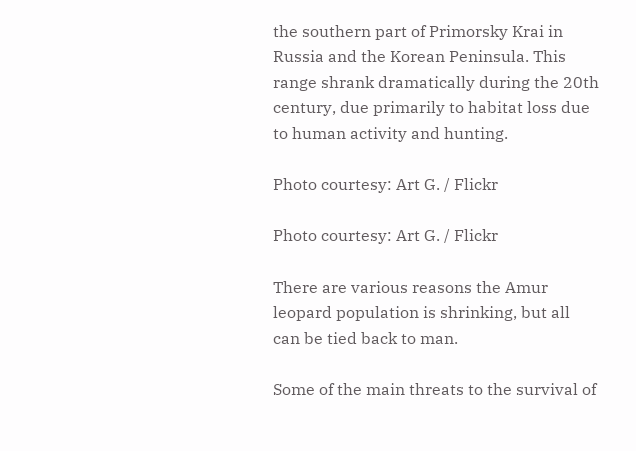the southern part of Primorsky Krai in Russia and the Korean Peninsula. This range shrank dramatically during the 20th century, due primarily to habitat loss due to human activity and hunting.

Photo courtesy: Art G. / Flickr

Photo courtesy: Art G. / Flickr

There are various reasons the Amur leopard population is shrinking, but all can be tied back to man.

Some of the main threats to the survival of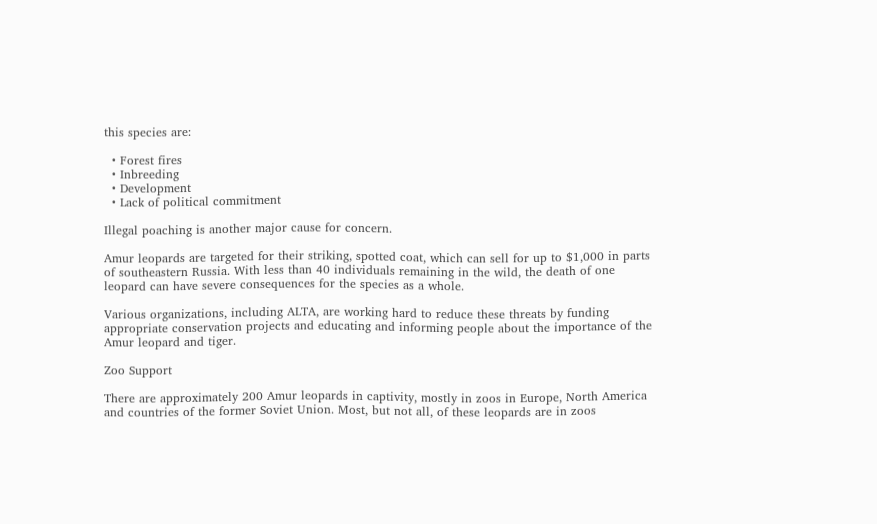this species are:

  • Forest fires
  • Inbreeding
  • Development
  • Lack of political commitment

Illegal poaching is another major cause for concern.

Amur leopards are targeted for their striking, spotted coat, which can sell for up to $1,000 in parts of southeastern Russia. With less than 40 individuals remaining in the wild, the death of one leopard can have severe consequences for the species as a whole.

Various organizations, including ALTA, are working hard to reduce these threats by funding appropriate conservation projects and educating and informing people about the importance of the Amur leopard and tiger.

Zoo Support

There are approximately 200 Amur leopards in captivity, mostly in zoos in Europe, North America and countries of the former Soviet Union. Most, but not all, of these leopards are in zoos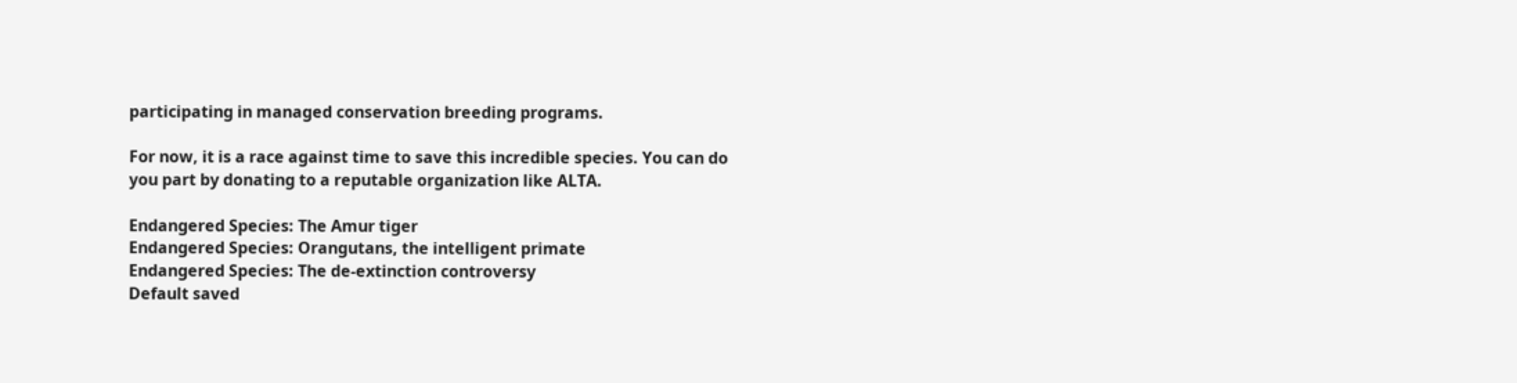participating in managed conservation breeding programs.

For now, it is a race against time to save this incredible species. You can do you part by donating to a reputable organization like ALTA.

Endangered Species: The Amur tiger
Endangered Species: Orangutans, the intelligent primate
Endangered Species: The de-extinction controversy
Default saved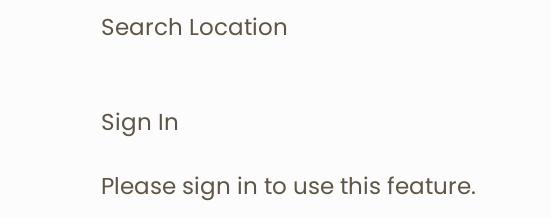Search Location


Sign In

Please sign in to use this feature.